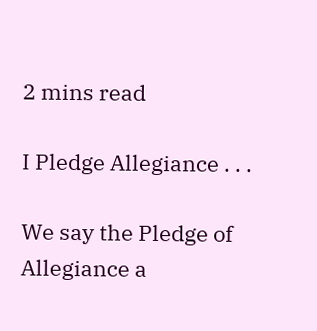2 mins read

I Pledge Allegiance . . .

We say the Pledge of Allegiance a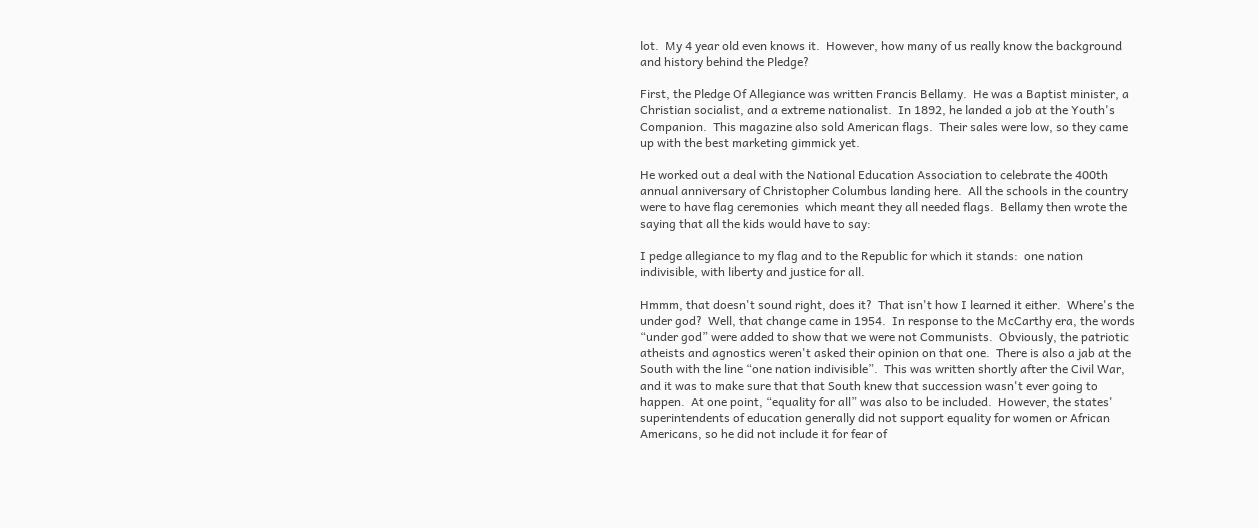lot.  My 4 year old even knows it.  However, how many of us really know the background and history behind the Pledge?

First, the Pledge Of Allegiance was written Francis Bellamy.  He was a Baptist minister, a Christian socialist, and a extreme nationalist.  In 1892, he landed a job at the Youth's Companion.  This magazine also sold American flags.  Their sales were low, so they came up with the best marketing gimmick yet.

He worked out a deal with the National Education Association to celebrate the 400th annual anniversary of Christopher Columbus landing here.  All the schools in the country were to have flag ceremonies  which meant they all needed flags.  Bellamy then wrote the saying that all the kids would have to say:

I pedge allegiance to my flag and to the Republic for which it stands:  one nation indivisible, with liberty and justice for all.

Hmmm, that doesn't sound right, does it?  That isn't how I learned it either.  Where's the under god?  Well, that change came in 1954.  In response to the McCarthy era, the words “under god” were added to show that we were not Communists.  Obviously, the patriotic atheists and agnostics weren't asked their opinion on that one.  There is also a jab at the South with the line “one nation indivisible”.  This was written shortly after the Civil War, and it was to make sure that that South knew that succession wasn't ever going to happen.  At one point, “equality for all” was also to be included.  However, the states' superintendents of education generally did not support equality for women or African Americans, so he did not include it for fear of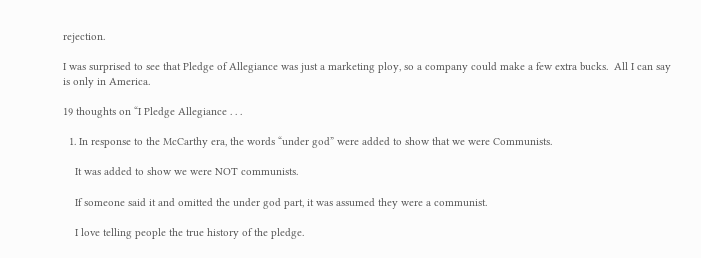rejection.

I was surprised to see that Pledge of Allegiance was just a marketing ploy, so a company could make a few extra bucks.  All I can say is only in America.

19 thoughts on “I Pledge Allegiance . . .

  1. In response to the McCarthy era, the words “under god” were added to show that we were Communists.

    It was added to show we were NOT communists.

    If someone said it and omitted the under god part, it was assumed they were a communist.

    I love telling people the true history of the pledge.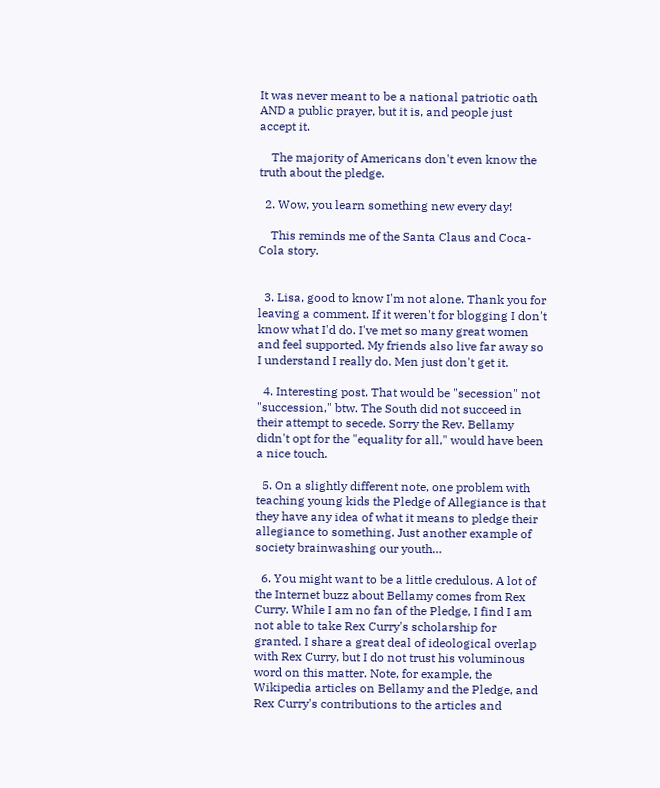It was never meant to be a national patriotic oath AND a public prayer, but it is, and people just accept it.

    The majority of Americans don't even know the truth about the pledge.

  2. Wow, you learn something new every day!

    This reminds me of the Santa Claus and Coca-Cola story.


  3. Lisa, good to know I'm not alone. Thank you for leaving a comment. If it weren't for blogging I don't know what I'd do. I've met so many great women and feel supported. My friends also live far away so I understand I really do. Men just don't get it.

  4. Interesting post. That would be "secession" not "succession," btw. The South did not succeed in their attempt to secede. Sorry the Rev. Bellamy didn't opt for the "equality for all," would have been a nice touch.

  5. On a slightly different note, one problem with teaching young kids the Pledge of Allegiance is that they have any idea of what it means to pledge their allegiance to something. Just another example of society brainwashing our youth…

  6. You might want to be a little credulous. A lot of the Internet buzz about Bellamy comes from Rex Curry. While I am no fan of the Pledge, I find I am not able to take Rex Curry's scholarship for granted. I share a great deal of ideological overlap with Rex Curry, but I do not trust his voluminous word on this matter. Note, for example, the Wikipedia articles on Bellamy and the Pledge, and Rex Curry's contributions to the articles and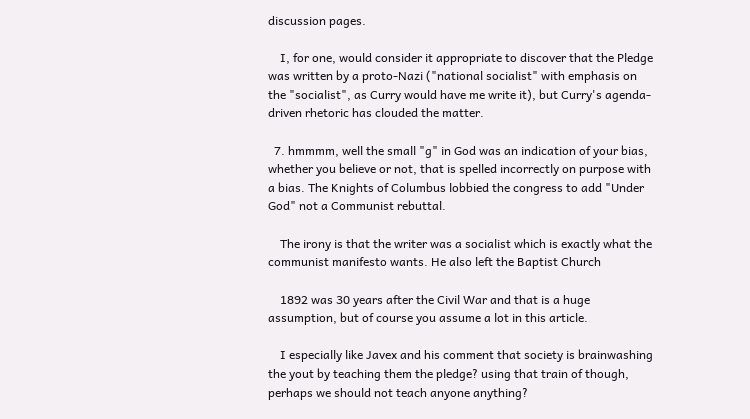discussion pages.

    I, for one, would consider it appropriate to discover that the Pledge was written by a proto-Nazi ("national socialist" with emphasis on the "socialist", as Curry would have me write it), but Curry's agenda-driven rhetoric has clouded the matter.

  7. hmmmm, well the small "g" in God was an indication of your bias, whether you believe or not, that is spelled incorrectly on purpose with a bias. The Knights of Columbus lobbied the congress to add "Under God" not a Communist rebuttal.

    The irony is that the writer was a socialist which is exactly what the communist manifesto wants. He also left the Baptist Church

    1892 was 30 years after the Civil War and that is a huge assumption, but of course you assume a lot in this article.

    I especially like Javex and his comment that society is brainwashing the yout by teaching them the pledge? using that train of though, perhaps we should not teach anyone anything?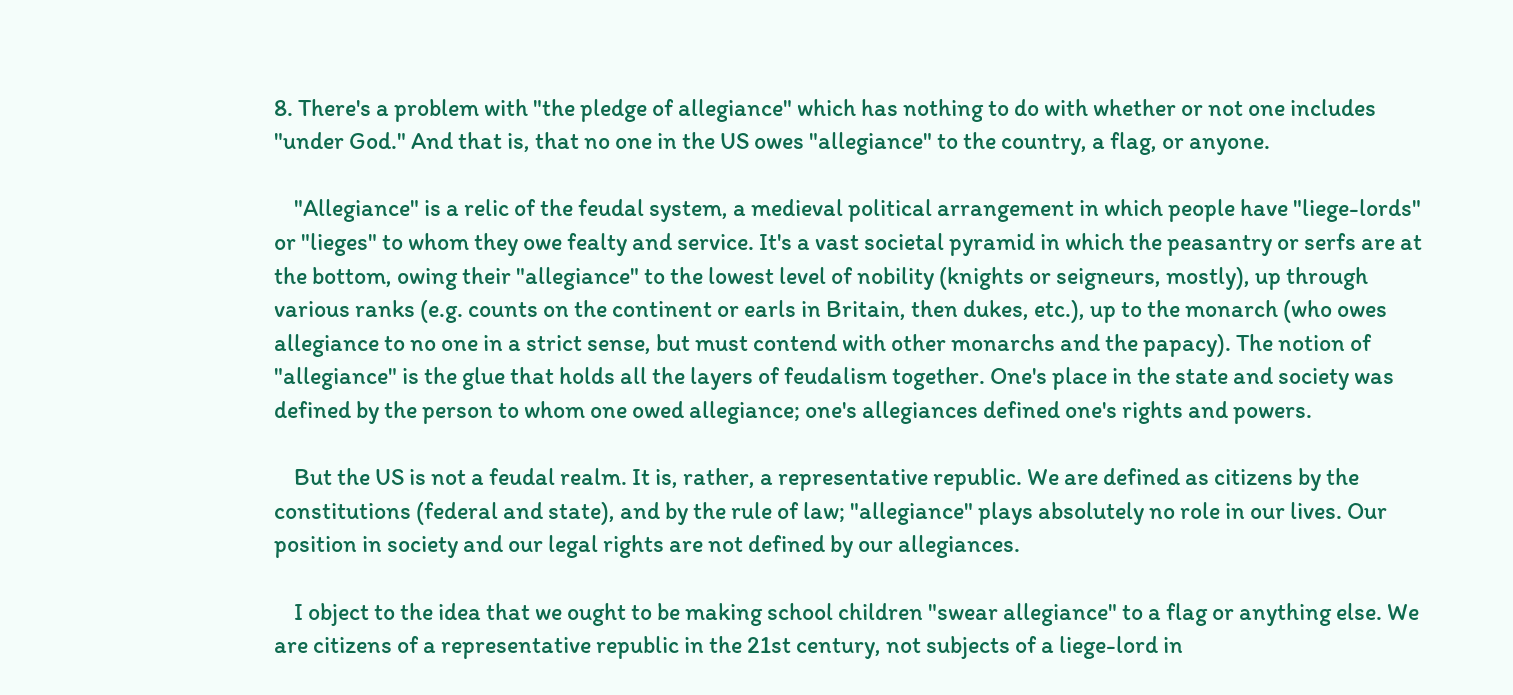8. There's a problem with "the pledge of allegiance" which has nothing to do with whether or not one includes "under God." And that is, that no one in the US owes "allegiance" to the country, a flag, or anyone.

    "Allegiance" is a relic of the feudal system, a medieval political arrangement in which people have "liege-lords" or "lieges" to whom they owe fealty and service. It's a vast societal pyramid in which the peasantry or serfs are at the bottom, owing their "allegiance" to the lowest level of nobility (knights or seigneurs, mostly), up through various ranks (e.g. counts on the continent or earls in Britain, then dukes, etc.), up to the monarch (who owes allegiance to no one in a strict sense, but must contend with other monarchs and the papacy). The notion of "allegiance" is the glue that holds all the layers of feudalism together. One's place in the state and society was defined by the person to whom one owed allegiance; one's allegiances defined one's rights and powers.

    But the US is not a feudal realm. It is, rather, a representative republic. We are defined as citizens by the constitutions (federal and state), and by the rule of law; "allegiance" plays absolutely no role in our lives. Our position in society and our legal rights are not defined by our allegiances.

    I object to the idea that we ought to be making school children "swear allegiance" to a flag or anything else. We are citizens of a representative republic in the 21st century, not subjects of a liege-lord in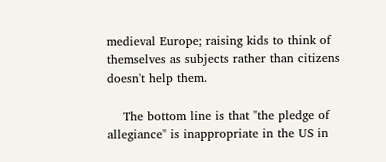medieval Europe; raising kids to think of themselves as subjects rather than citizens doesn't help them.

    The bottom line is that "the pledge of allegiance" is inappropriate in the US in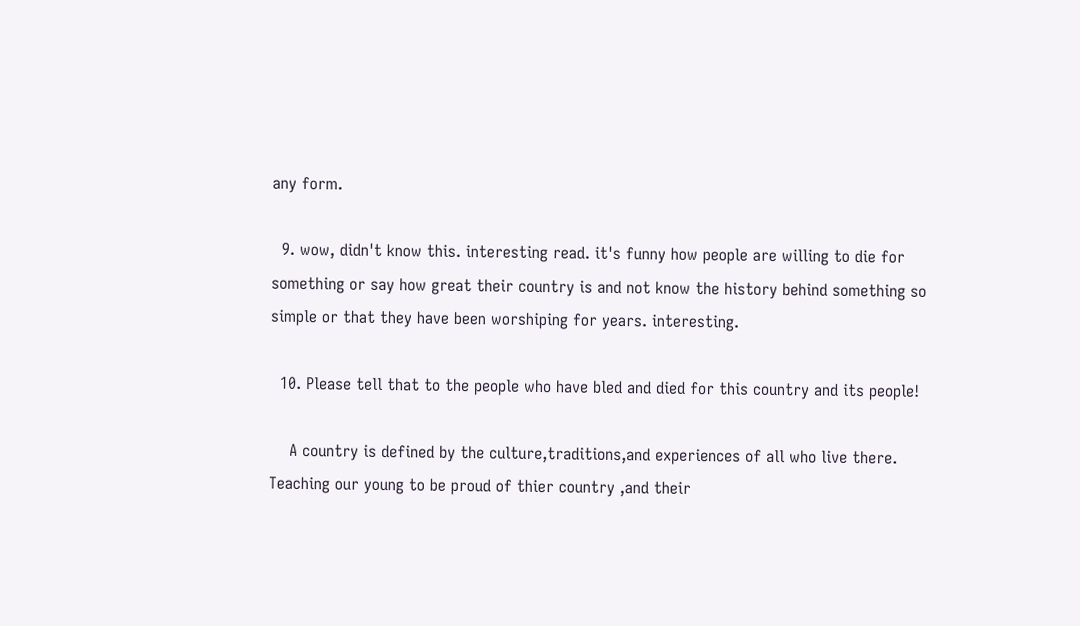any form.

  9. wow, didn't know this. interesting read. it's funny how people are willing to die for something or say how great their country is and not know the history behind something so simple or that they have been worshiping for years. interesting.

  10. Please tell that to the people who have bled and died for this country and its people!

    A country is defined by the culture,traditions,and experiences of all who live there. Teaching our young to be proud of thier country ,and their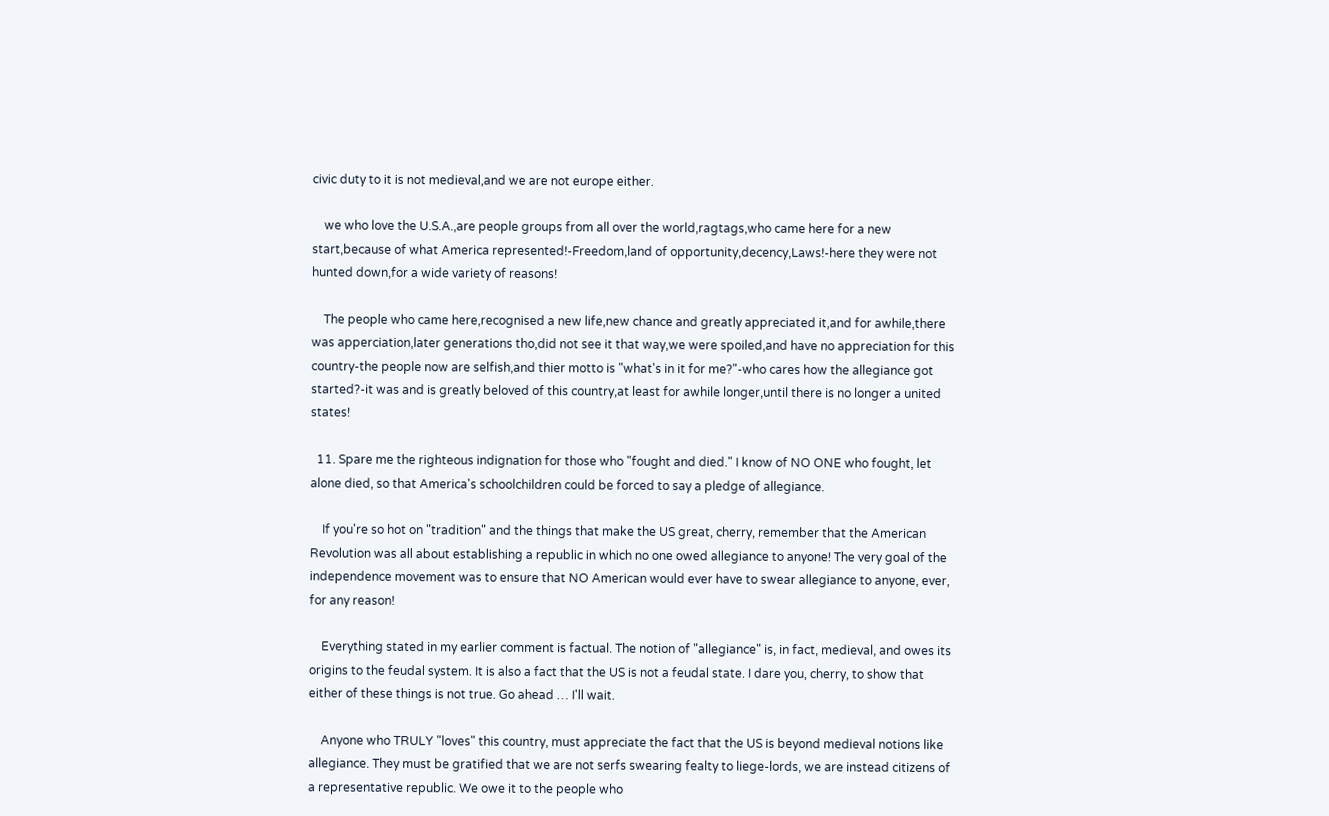civic duty to it is not medieval,and we are not europe either.

    we who love the U.S.A.,are people groups from all over the world,ragtags,who came here for a new start,because of what America represented!-Freedom,land of opportunity,decency,Laws!-here they were not hunted down,for a wide variety of reasons!

    The people who came here,recognised a new life,new chance and greatly appreciated it,and for awhile,there was apperciation,later generations tho,did not see it that way,we were spoiled,and have no appreciation for this country-the people now are selfish,and thier motto is "what's in it for me?"-who cares how the allegiance got started?-it was and is greatly beloved of this country,at least for awhile longer,until there is no longer a united states!

  11. Spare me the righteous indignation for those who "fought and died." I know of NO ONE who fought, let alone died, so that America's schoolchildren could be forced to say a pledge of allegiance.

    If you're so hot on "tradition" and the things that make the US great, cherry, remember that the American Revolution was all about establishing a republic in which no one owed allegiance to anyone! The very goal of the independence movement was to ensure that NO American would ever have to swear allegiance to anyone, ever, for any reason!

    Everything stated in my earlier comment is factual. The notion of "allegiance" is, in fact, medieval, and owes its origins to the feudal system. It is also a fact that the US is not a feudal state. I dare you, cherry, to show that either of these things is not true. Go ahead … I'll wait.

    Anyone who TRULY "loves" this country, must appreciate the fact that the US is beyond medieval notions like allegiance. They must be gratified that we are not serfs swearing fealty to liege-lords, we are instead citizens of a representative republic. We owe it to the people who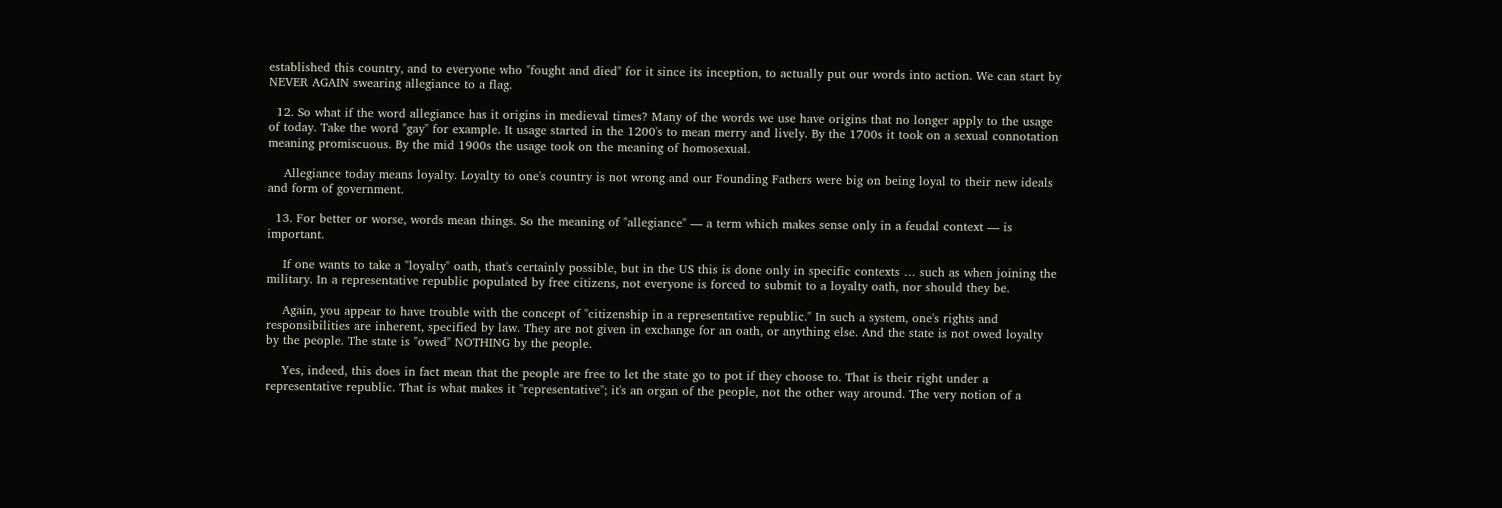established this country, and to everyone who "fought and died" for it since its inception, to actually put our words into action. We can start by NEVER AGAIN swearing allegiance to a flag.

  12. So what if the word allegiance has it origins in medieval times? Many of the words we use have origins that no longer apply to the usage of today. Take the word "gay" for example. It usage started in the 1200's to mean merry and lively. By the 1700s it took on a sexual connotation meaning promiscuous. By the mid 1900s the usage took on the meaning of homosexual.

    Allegiance today means loyalty. Loyalty to one's country is not wrong and our Founding Fathers were big on being loyal to their new ideals and form of government.

  13. For better or worse, words mean things. So the meaning of "allegiance" — a term which makes sense only in a feudal context — is important.

    If one wants to take a "loyalty" oath, that's certainly possible, but in the US this is done only in specific contexts … such as when joining the military. In a representative republic populated by free citizens, not everyone is forced to submit to a loyalty oath, nor should they be.

    Again, you appear to have trouble with the concept of "citizenship in a representative republic." In such a system, one's rights and responsibilities are inherent, specified by law. They are not given in exchange for an oath, or anything else. And the state is not owed loyalty by the people. The state is "owed" NOTHING by the people.

    Yes, indeed, this does in fact mean that the people are free to let the state go to pot if they choose to. That is their right under a representative republic. That is what makes it "representative"; it's an organ of the people, not the other way around. The very notion of a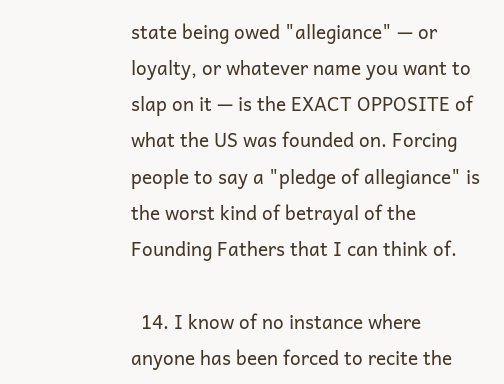state being owed "allegiance" — or loyalty, or whatever name you want to slap on it — is the EXACT OPPOSITE of what the US was founded on. Forcing people to say a "pledge of allegiance" is the worst kind of betrayal of the Founding Fathers that I can think of.

  14. I know of no instance where anyone has been forced to recite the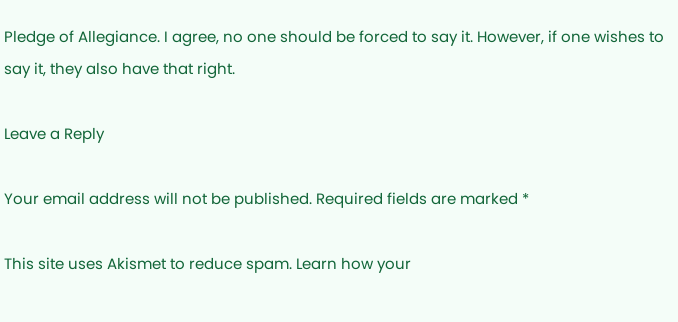Pledge of Allegiance. I agree, no one should be forced to say it. However, if one wishes to say it, they also have that right.

Leave a Reply

Your email address will not be published. Required fields are marked *

This site uses Akismet to reduce spam. Learn how your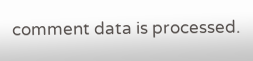comment data is processed.